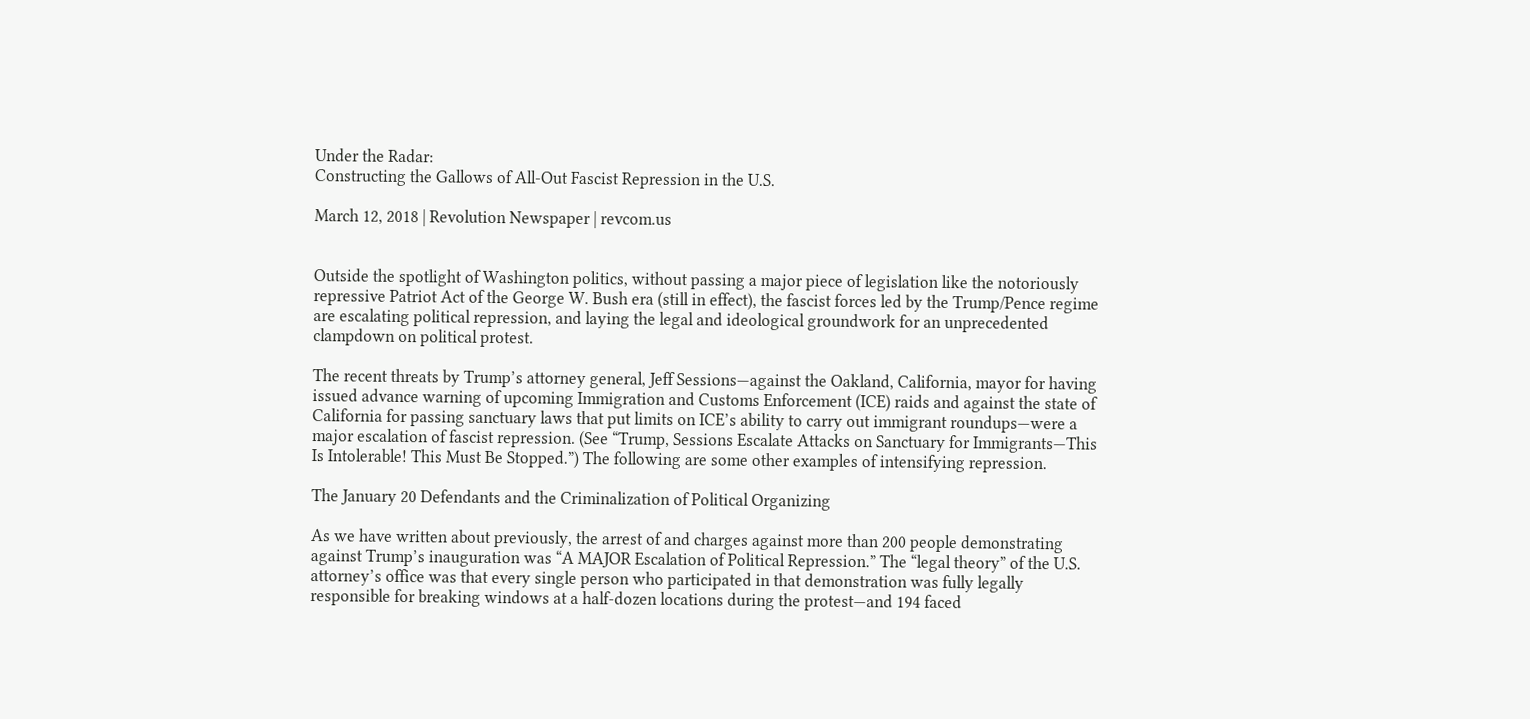Under the Radar:
Constructing the Gallows of All-Out Fascist Repression in the U.S.

March 12, 2018 | Revolution Newspaper | revcom.us


Outside the spotlight of Washington politics, without passing a major piece of legislation like the notoriously repressive Patriot Act of the George W. Bush era (still in effect), the fascist forces led by the Trump/Pence regime are escalating political repression, and laying the legal and ideological groundwork for an unprecedented clampdown on political protest.

The recent threats by Trump’s attorney general, Jeff Sessions—against the Oakland, California, mayor for having issued advance warning of upcoming Immigration and Customs Enforcement (ICE) raids and against the state of California for passing sanctuary laws that put limits on ICE’s ability to carry out immigrant roundups—were a major escalation of fascist repression. (See “Trump, Sessions Escalate Attacks on Sanctuary for Immigrants—This Is Intolerable! This Must Be Stopped.”) The following are some other examples of intensifying repression.

The January 20 Defendants and the Criminalization of Political Organizing

As we have written about previously, the arrest of and charges against more than 200 people demonstrating against Trump’s inauguration was “A MAJOR Escalation of Political Repression.” The “legal theory” of the U.S. attorney’s office was that every single person who participated in that demonstration was fully legally responsible for breaking windows at a half-dozen locations during the protest—and 194 faced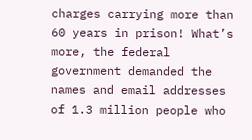charges carrying more than 60 years in prison! What’s more, the federal government demanded the names and email addresses of 1.3 million people who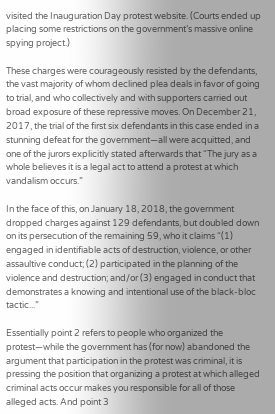visited the Inauguration Day protest website. (Courts ended up placing some restrictions on the government’s massive online spying project.)

These charges were courageously resisted by the defendants, the vast majority of whom declined plea deals in favor of going to trial, and who collectively and with supporters carried out broad exposure of these repressive moves. On December 21, 2017, the trial of the first six defendants in this case ended in a stunning defeat for the government—all were acquitted, and one of the jurors explicitly stated afterwards that “The jury as a whole believes it is a legal act to attend a protest at which vandalism occurs.”

In the face of this, on January 18, 2018, the government dropped charges against 129 defendants, but doubled down on its persecution of the remaining 59, who it claims “(1) engaged in identifiable acts of destruction, violence, or other assaultive conduct; (2) participated in the planning of the violence and destruction; and/or (3) engaged in conduct that demonstrates a knowing and intentional use of the black-bloc tactic...”

Essentially point 2 refers to people who organized the protest—while the government has (for now) abandoned the argument that participation in the protest was criminal, it is pressing the position that organizing a protest at which alleged criminal acts occur makes you responsible for all of those alleged acts. And point 3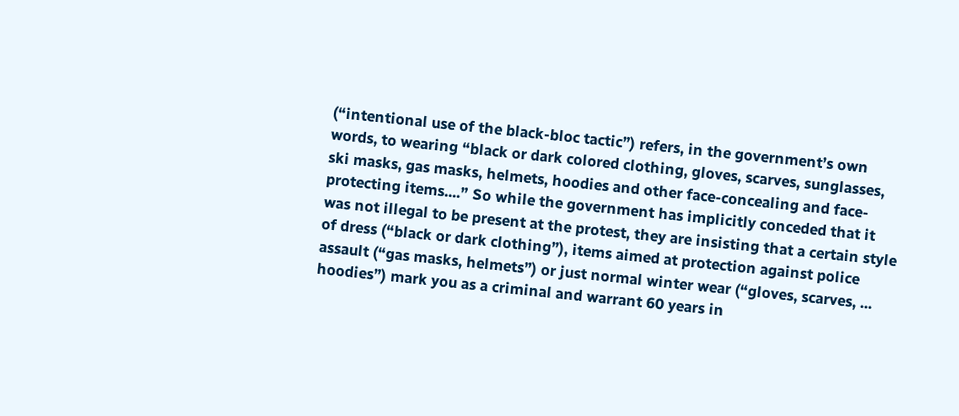(“intentional use of the black-bloc tactic”) refers, in the government’s own words, to wearing “black or dark colored clothing, gloves, scarves, sunglasses, ski masks, gas masks, helmets, hoodies and other face-concealing and face-protecting items....” So while the government has implicitly conceded that it was not illegal to be present at the protest, they are insisting that a certain style of dress (“black or dark clothing”), items aimed at protection against police assault (“gas masks, helmets”) or just normal winter wear (“gloves, scarves, ... hoodies”) mark you as a criminal and warrant 60 years in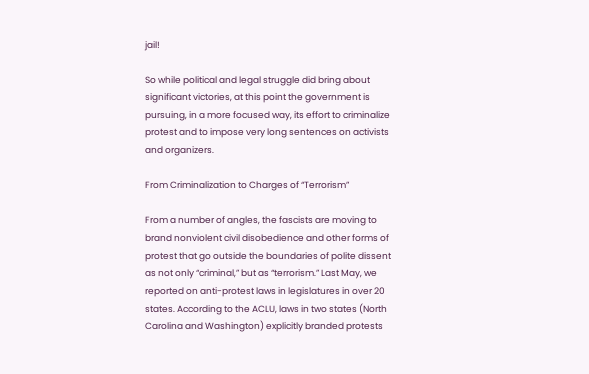jail!

So while political and legal struggle did bring about significant victories, at this point the government is pursuing, in a more focused way, its effort to criminalize protest and to impose very long sentences on activists and organizers.

From Criminalization to Charges of “Terrorism”

From a number of angles, the fascists are moving to brand nonviolent civil disobedience and other forms of protest that go outside the boundaries of polite dissent as not only “criminal,” but as “terrorism.” Last May, we reported on anti-protest laws in legislatures in over 20 states. According to the ACLU, laws in two states (North Carolina and Washington) explicitly branded protests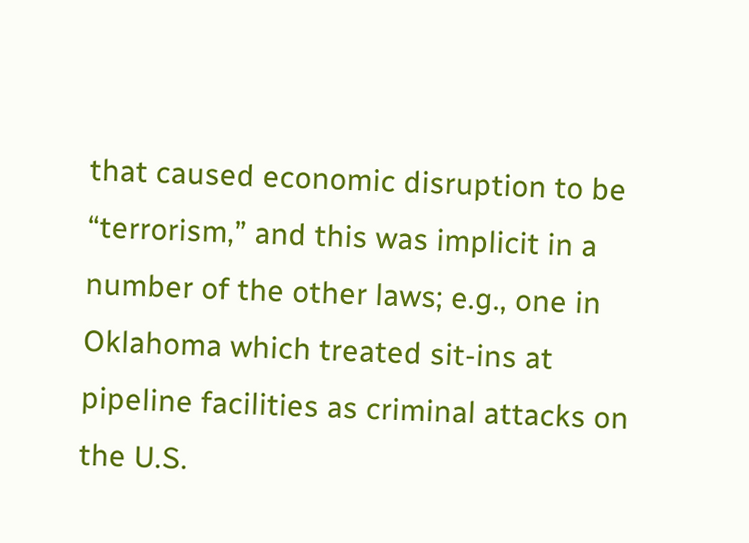that caused economic disruption to be “terrorism,” and this was implicit in a number of the other laws; e.g., one in Oklahoma which treated sit-ins at pipeline facilities as criminal attacks on the U.S.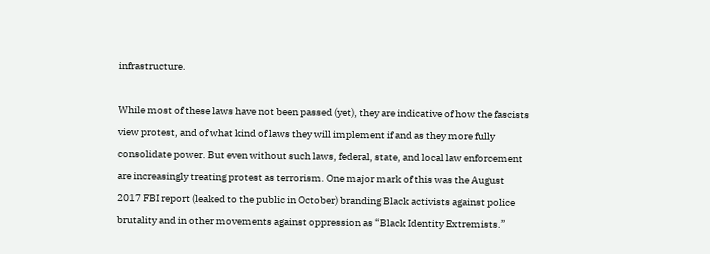infrastructure.

While most of these laws have not been passed (yet), they are indicative of how the fascists view protest, and of what kind of laws they will implement if and as they more fully consolidate power. But even without such laws, federal, state, and local law enforcement are increasingly treating protest as terrorism. One major mark of this was the August 2017 FBI report (leaked to the public in October) branding Black activists against police brutality and in other movements against oppression as “Black Identity Extremists.”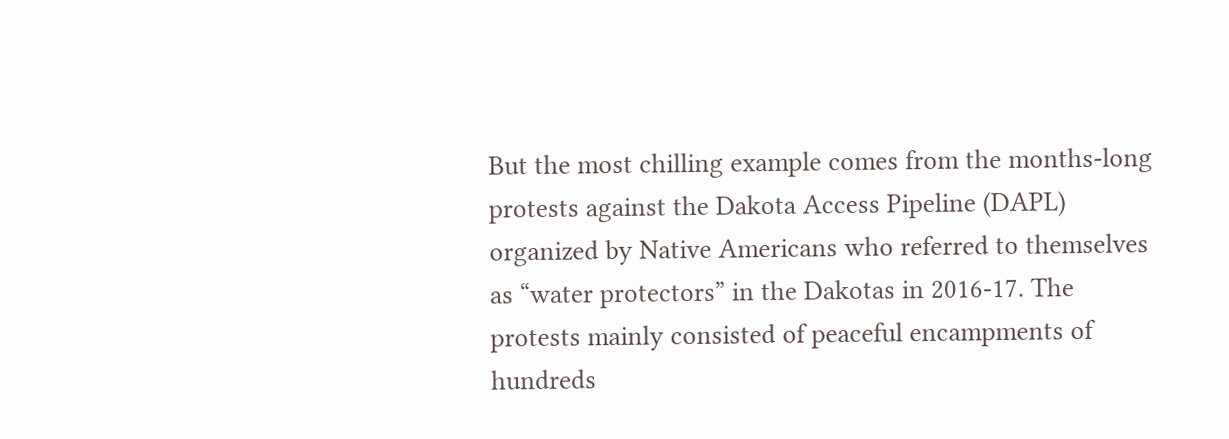But the most chilling example comes from the months-long protests against the Dakota Access Pipeline (DAPL) organized by Native Americans who referred to themselves as “water protectors” in the Dakotas in 2016-17. The protests mainly consisted of peaceful encampments of hundreds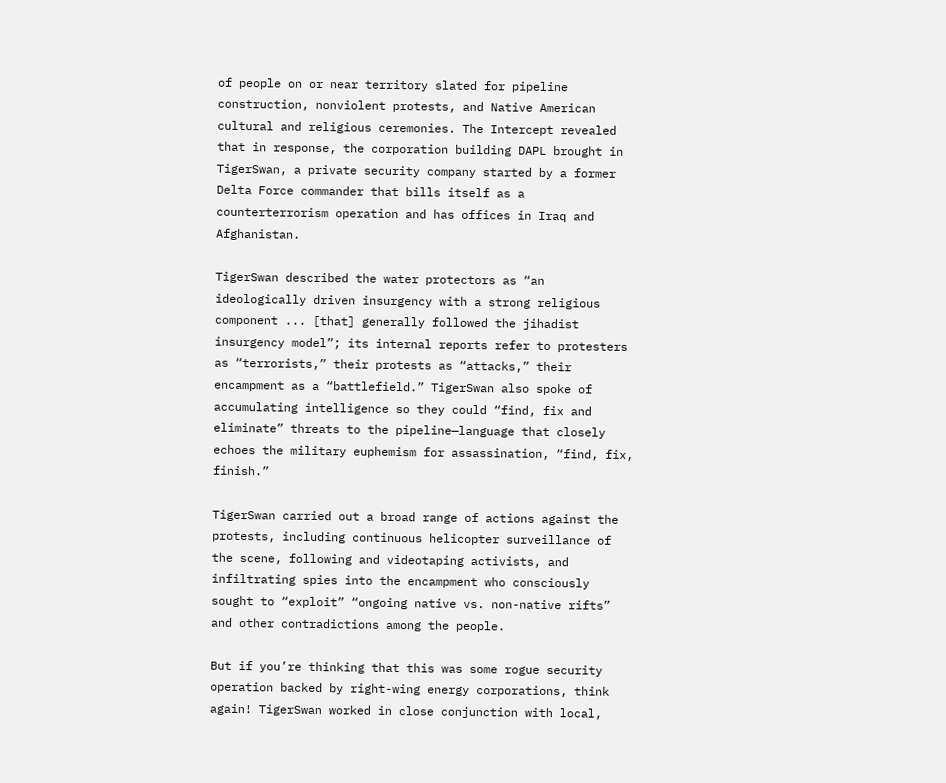of people on or near territory slated for pipeline construction, nonviolent protests, and Native American cultural and religious ceremonies. The Intercept revealed that in response, the corporation building DAPL brought in TigerSwan, a private security company started by a former Delta Force commander that bills itself as a counterterrorism operation and has offices in Iraq and Afghanistan.

TigerSwan described the water protectors as “an ideologically driven insurgency with a strong religious component ... [that] generally followed the jihadist insurgency model”; its internal reports refer to protesters as “terrorists,” their protests as “attacks,” their encampment as a “battlefield.” TigerSwan also spoke of accumulating intelligence so they could “find, fix and eliminate” threats to the pipeline—language that closely echoes the military euphemism for assassination, “find, fix, finish.”

TigerSwan carried out a broad range of actions against the protests, including continuous helicopter surveillance of the scene, following and videotaping activists, and infiltrating spies into the encampment who consciously sought to “exploit” “ongoing native vs. non-native rifts” and other contradictions among the people.

But if you’re thinking that this was some rogue security operation backed by right-wing energy corporations, think again! TigerSwan worked in close conjunction with local,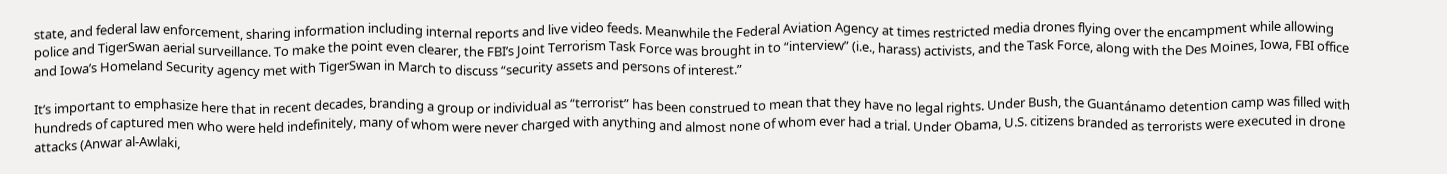state, and federal law enforcement, sharing information including internal reports and live video feeds. Meanwhile the Federal Aviation Agency at times restricted media drones flying over the encampment while allowing police and TigerSwan aerial surveillance. To make the point even clearer, the FBI’s Joint Terrorism Task Force was brought in to “interview” (i.e., harass) activists, and the Task Force, along with the Des Moines, Iowa, FBI office and Iowa’s Homeland Security agency met with TigerSwan in March to discuss “security assets and persons of interest.”

It’s important to emphasize here that in recent decades, branding a group or individual as “terrorist” has been construed to mean that they have no legal rights. Under Bush, the Guantánamo detention camp was filled with hundreds of captured men who were held indefinitely, many of whom were never charged with anything and almost none of whom ever had a trial. Under Obama, U.S. citizens branded as terrorists were executed in drone attacks (Anwar al-Awlaki,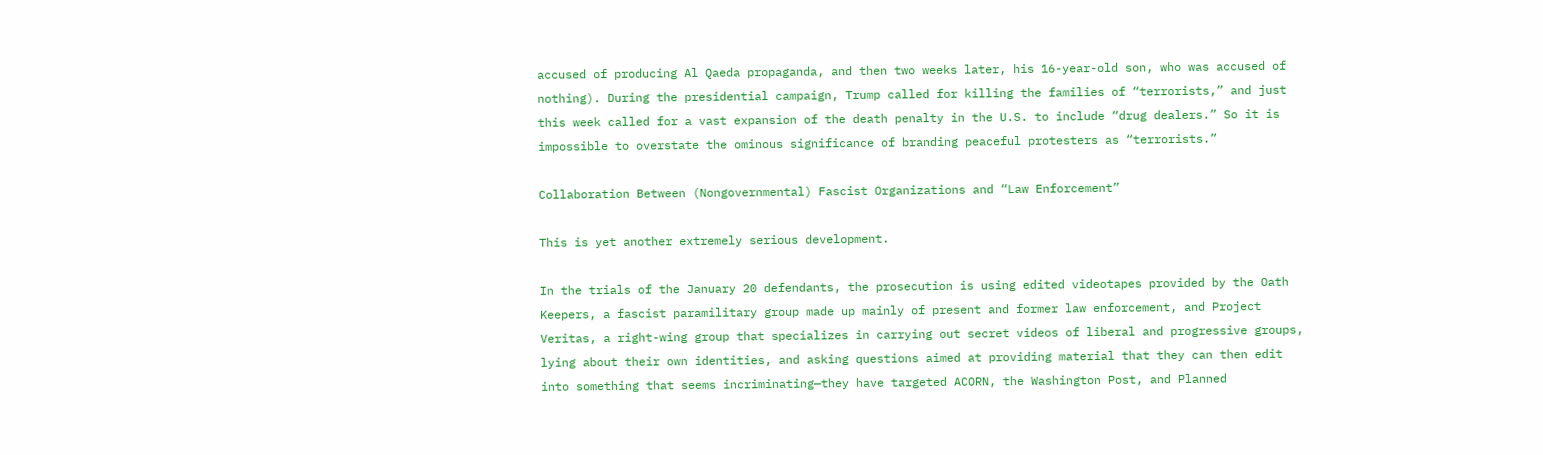accused of producing Al Qaeda propaganda, and then two weeks later, his 16-year-old son, who was accused of nothing). During the presidential campaign, Trump called for killing the families of “terrorists,” and just this week called for a vast expansion of the death penalty in the U.S. to include “drug dealers.” So it is impossible to overstate the ominous significance of branding peaceful protesters as “terrorists.”

Collaboration Between (Nongovernmental) Fascist Organizations and “Law Enforcement”

This is yet another extremely serious development.

In the trials of the January 20 defendants, the prosecution is using edited videotapes provided by the Oath Keepers, a fascist paramilitary group made up mainly of present and former law enforcement, and Project Veritas, a right-wing group that specializes in carrying out secret videos of liberal and progressive groups, lying about their own identities, and asking questions aimed at providing material that they can then edit into something that seems incriminating—they have targeted ACORN, the Washington Post, and Planned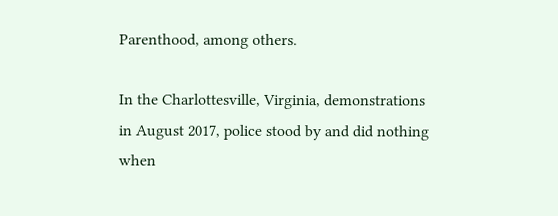Parenthood, among others.

In the Charlottesville, Virginia, demonstrations in August 2017, police stood by and did nothing when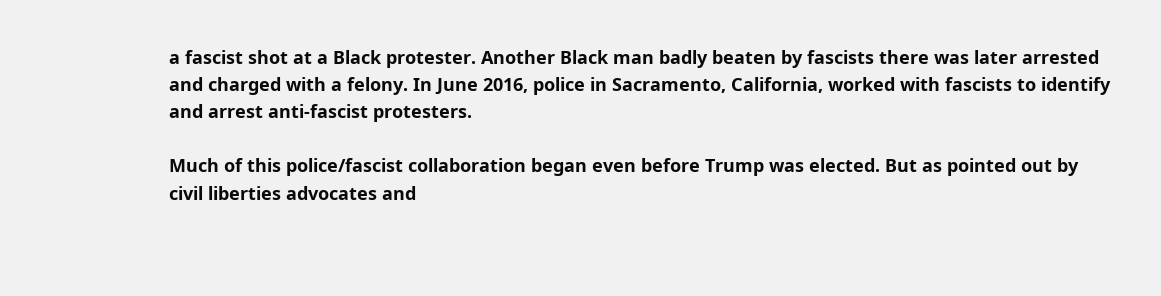a fascist shot at a Black protester. Another Black man badly beaten by fascists there was later arrested and charged with a felony. In June 2016, police in Sacramento, California, worked with fascists to identify and arrest anti-fascist protesters.

Much of this police/fascist collaboration began even before Trump was elected. But as pointed out by civil liberties advocates and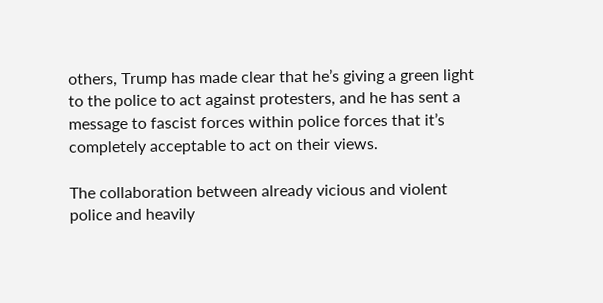others, Trump has made clear that he’s giving a green light to the police to act against protesters, and he has sent a message to fascist forces within police forces that it’s completely acceptable to act on their views.

The collaboration between already vicious and violent police and heavily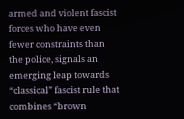armed and violent fascist forces who have even fewer constraints than the police, signals an emerging leap towards “classical” fascist rule that combines “brown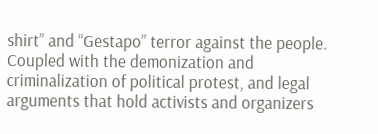shirt” and “Gestapo” terror against the people. Coupled with the demonization and criminalization of political protest, and legal arguments that hold activists and organizers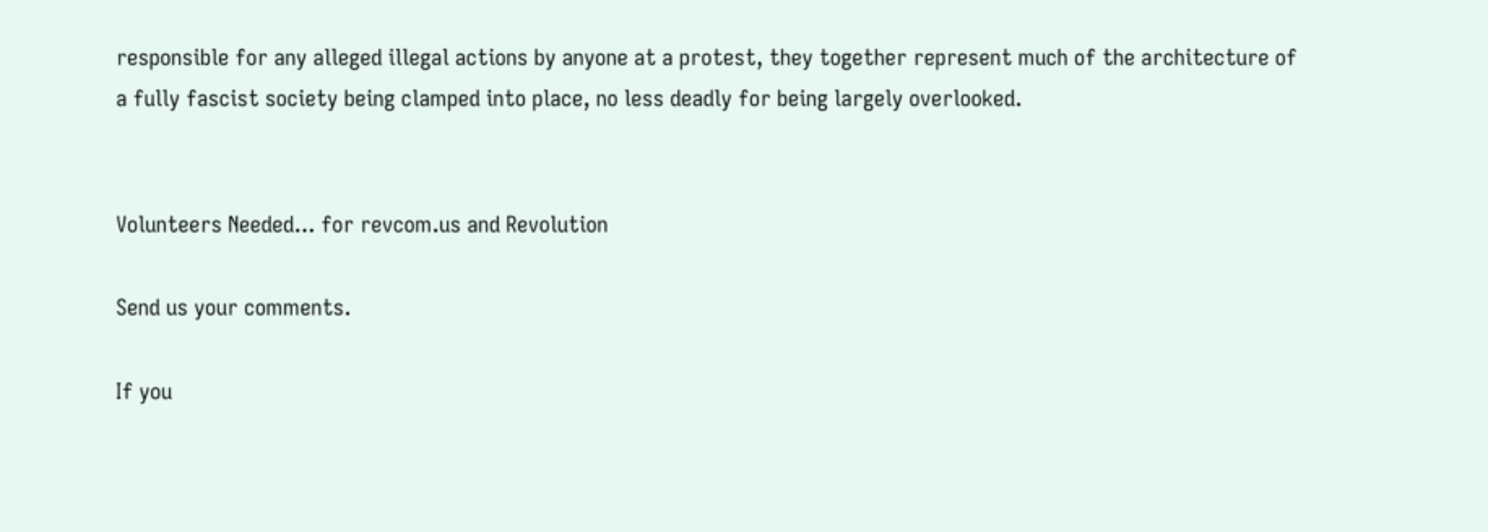responsible for any alleged illegal actions by anyone at a protest, they together represent much of the architecture of a fully fascist society being clamped into place, no less deadly for being largely overlooked.


Volunteers Needed... for revcom.us and Revolution

Send us your comments.

If you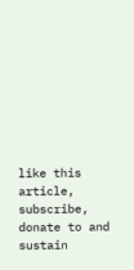like this article, subscribe, donate to and sustain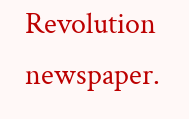Revolution newspaper.